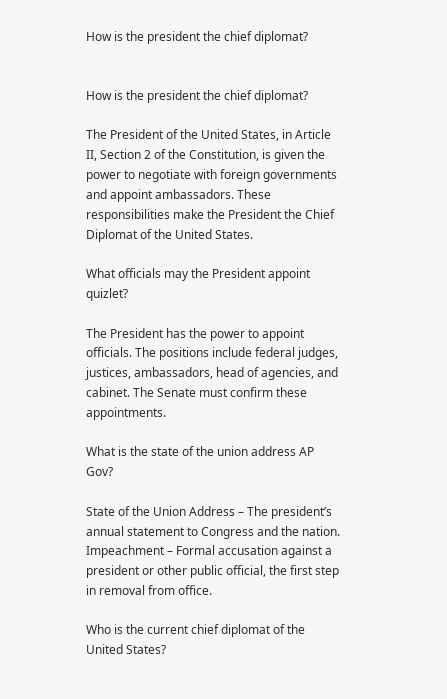How is the president the chief diplomat?


How is the president the chief diplomat?

The President of the United States, in Article II, Section 2 of the Constitution, is given the power to negotiate with foreign governments and appoint ambassadors. These responsibilities make the President the Chief Diplomat of the United States.

What officials may the President appoint quizlet?

The President has the power to appoint officials. The positions include federal judges, justices, ambassadors, head of agencies, and cabinet. The Senate must confirm these appointments.

What is the state of the union address AP Gov?

State of the Union Address – The president’s annual statement to Congress and the nation. Impeachment – Formal accusation against a president or other public official, the first step in removal from office.

Who is the current chief diplomat of the United States?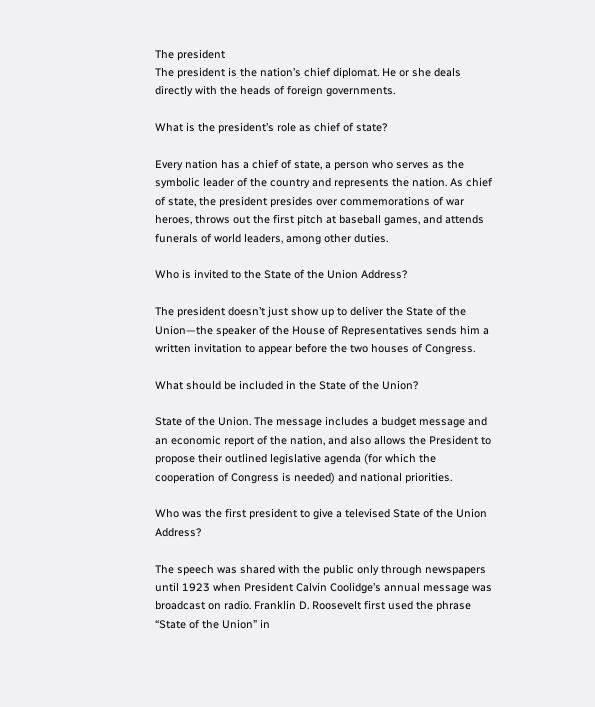The president
The president is the nation’s chief diplomat. He or she deals directly with the heads of foreign governments.

What is the president’s role as chief of state?

Every nation has a chief of state, a person who serves as the symbolic leader of the country and represents the nation. As chief of state, the president presides over commemorations of war heroes, throws out the first pitch at baseball games, and attends funerals of world leaders, among other duties.

Who is invited to the State of the Union Address?

The president doesn’t just show up to deliver the State of the Union—the speaker of the House of Representatives sends him a written invitation to appear before the two houses of Congress.

What should be included in the State of the Union?

State of the Union. The message includes a budget message and an economic report of the nation, and also allows the President to propose their outlined legislative agenda (for which the cooperation of Congress is needed) and national priorities.

Who was the first president to give a televised State of the Union Address?

The speech was shared with the public only through newspapers until 1923 when President Calvin Coolidge’s annual message was broadcast on radio. Franklin D. Roosevelt first used the phrase “State of the Union” in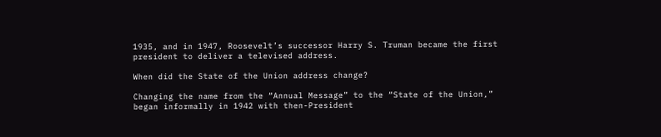1935, and in 1947, Roosevelt’s successor Harry S. Truman became the first president to deliver a televised address.

When did the State of the Union address change?

Changing the name from the “Annual Message” to the “State of the Union,” began informally in 1942 with then-President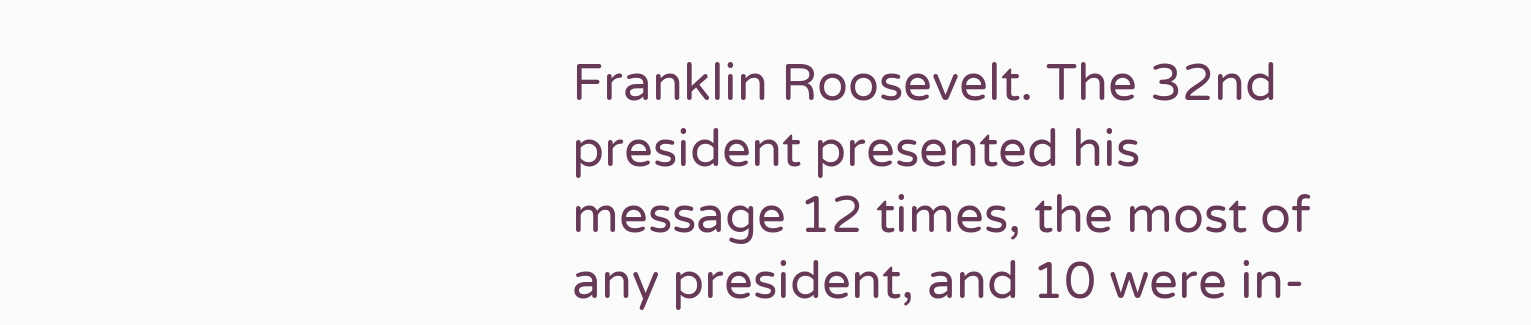Franklin Roosevelt. The 32nd president presented his message 12 times, the most of any president, and 10 were in-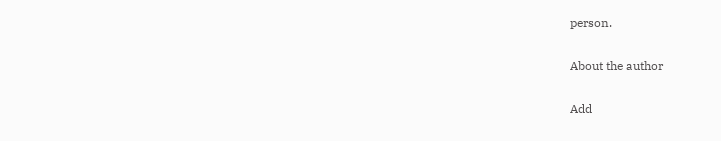person.

About the author

Add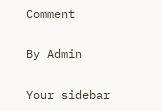Comment

By Admin

Your sidebar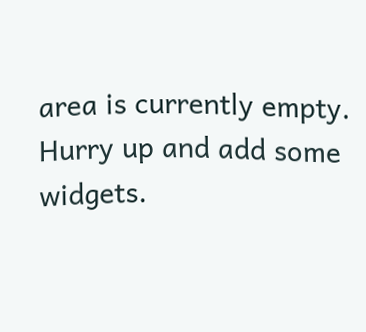area is currently empty. Hurry up and add some widgets.